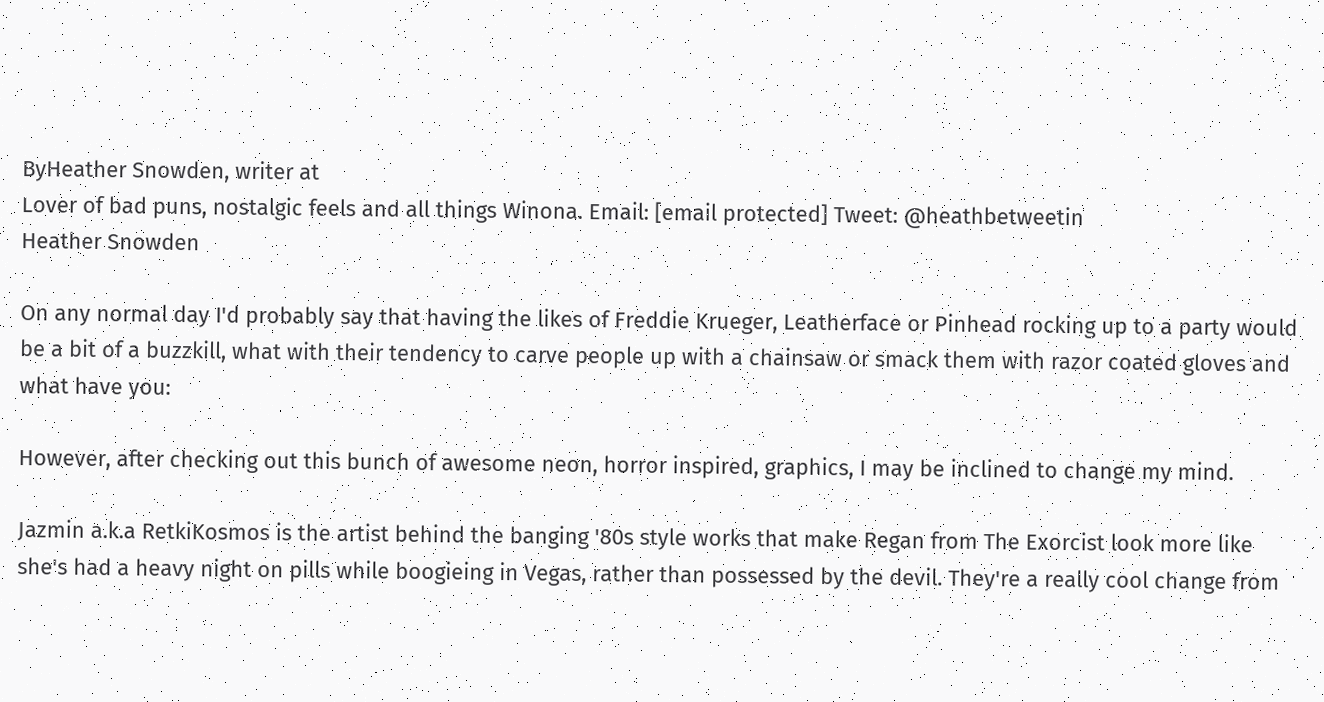ByHeather Snowden, writer at
Lover of bad puns, nostalgic feels and all things Winona. Email: [email protected] Tweet: @heathbetweetin
Heather Snowden

On any normal day I'd probably say that having the likes of Freddie Krueger, Leatherface or Pinhead rocking up to a party would be a bit of a buzzkill, what with their tendency to carve people up with a chainsaw or smack them with razor coated gloves and what have you:

However, after checking out this bunch of awesome neon, horror inspired, graphics, I may be inclined to change my mind.

Jazmin a.k.a RetkiKosmos is the artist behind the banging '80s style works that make Regan from The Exorcist look more like she's had a heavy night on pills while boogieing in Vegas, rather than possessed by the devil. They're a really cool change from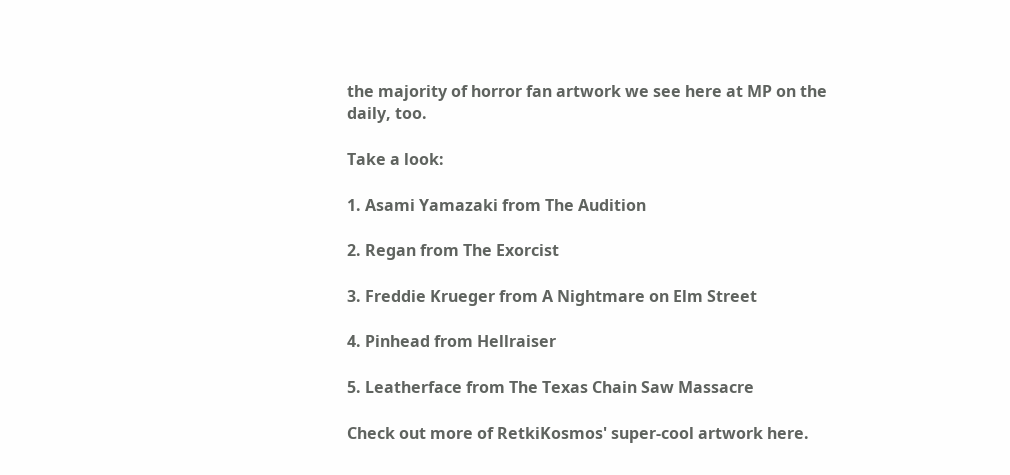the majority of horror fan artwork we see here at MP on the daily, too.

Take a look:

1. Asami Yamazaki from The Audition

2. Regan from The Exorcist

3. Freddie Krueger from A Nightmare on Elm Street

4. Pinhead from Hellraiser

5. Leatherface from The Texas Chain Saw Massacre

Check out more of RetkiKosmos' super-cool artwork here.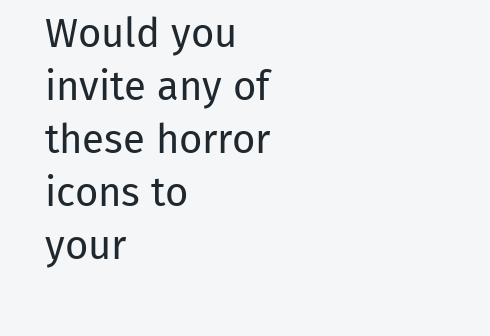Would you invite any of these horror icons to your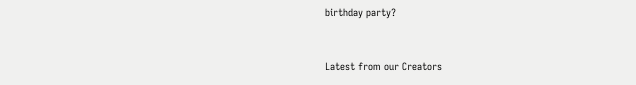birthday party?


Latest from our Creators